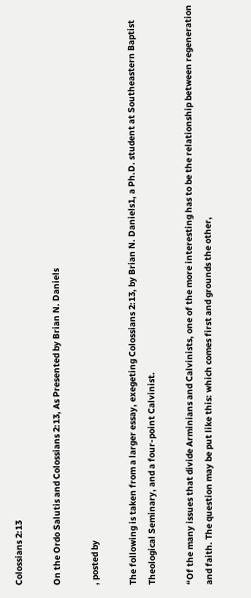Colossians 2:13

On the Ordo Salutis and Colossians 2:13, As Presented by Brian N. Daniels

, posted by

The following is taken from a larger essay, exegeting Colossians 2:13, by Brian N. Daniels1, a Ph.D. student at Southeastern Baptist Theological Seminary, and a four-point Calvinist.

“Of the many issues that divide Arminians and Calvinists, one of the more interesting has to be the relationship between regeneration and faith. The question may be put like this: which comes first and grounds the other,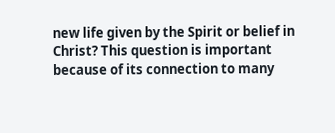new life given by the Spirit or belief in Christ? This question is important because of its connection to many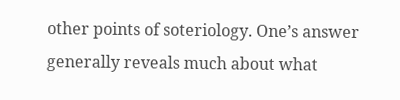other points of soteriology. One’s answer generally reveals much about what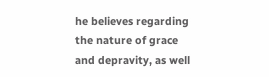he believes regarding the nature of grace and depravity, as well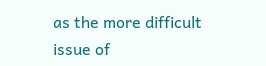as the more difficult issue of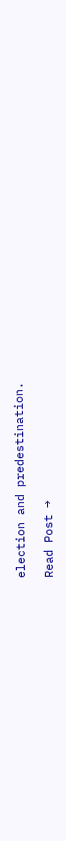election and predestination.

Read Post →